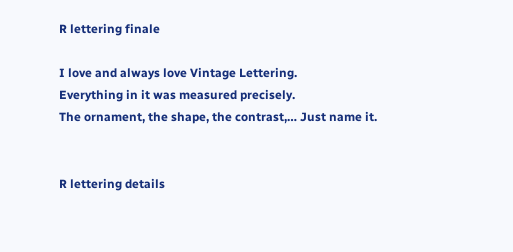R lettering finale

I love and always love Vintage Lettering.
Everything in it was measured precisely.
The ornament, the shape, the contrast,… Just name it.


R lettering details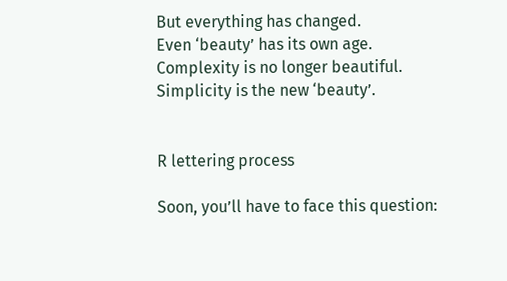But everything has changed.
Even ‘beauty’ has its own age.
Complexity is no longer beautiful.
Simplicity is the new ‘beauty’.


R lettering process

Soon, you’ll have to face this question: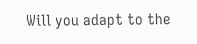Will you adapt to the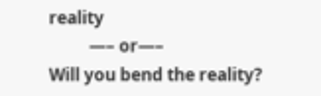reality
          —– or—–
Will you bend the reality?